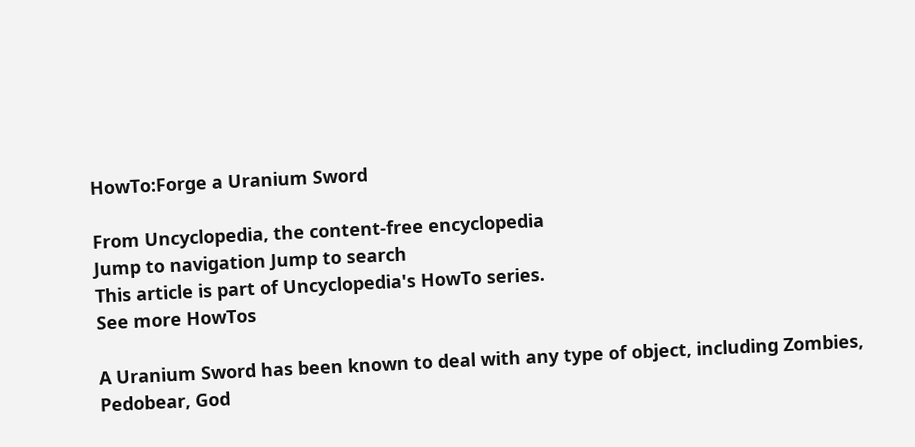HowTo:Forge a Uranium Sword

From Uncyclopedia, the content-free encyclopedia
Jump to navigation Jump to search
This article is part of Uncyclopedia's HowTo series.
See more HowTos

A Uranium Sword has been known to deal with any type of object, including Zombies, Pedobear, God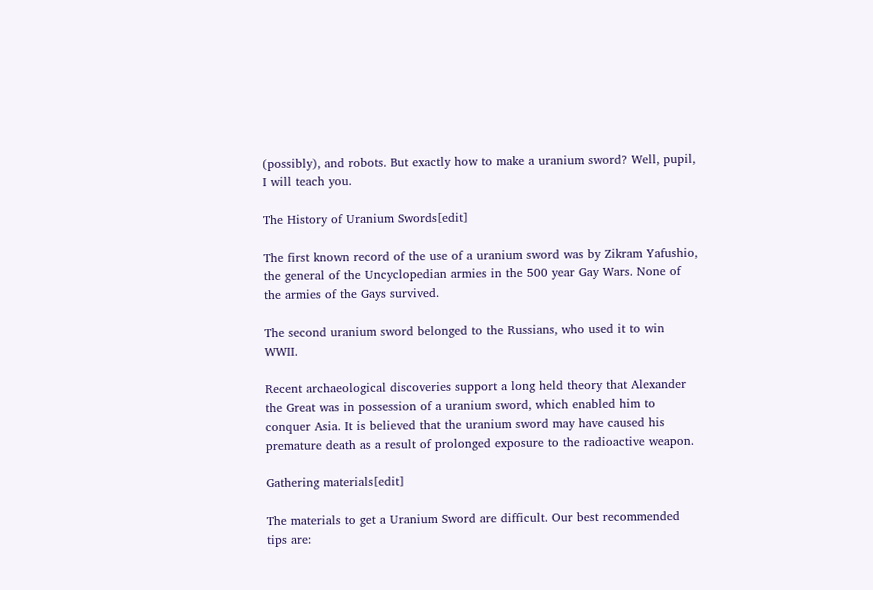(possibly), and robots. But exactly how to make a uranium sword? Well, pupil, I will teach you.

The History of Uranium Swords[edit]

The first known record of the use of a uranium sword was by Zikram Yafushio, the general of the Uncyclopedian armies in the 500 year Gay Wars. None of the armies of the Gays survived.

The second uranium sword belonged to the Russians, who used it to win WWII.

Recent archaeological discoveries support a long held theory that Alexander the Great was in possession of a uranium sword, which enabled him to conquer Asia. It is believed that the uranium sword may have caused his premature death as a result of prolonged exposure to the radioactive weapon.

Gathering materials[edit]

The materials to get a Uranium Sword are difficult. Our best recommended tips are: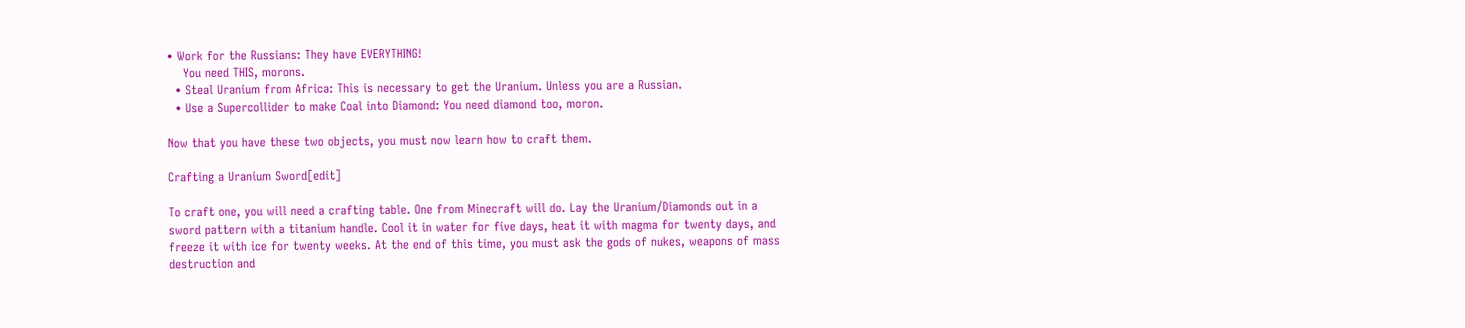• Work for the Russians: They have EVERYTHING!
    You need THIS, morons.
  • Steal Uranium from Africa: This is necessary to get the Uranium. Unless you are a Russian.
  • Use a Supercollider to make Coal into Diamond: You need diamond too, moron.

Now that you have these two objects, you must now learn how to craft them.

Crafting a Uranium Sword[edit]

To craft one, you will need a crafting table. One from Minecraft will do. Lay the Uranium/Diamonds out in a sword pattern with a titanium handle. Cool it in water for five days, heat it with magma for twenty days, and freeze it with ice for twenty weeks. At the end of this time, you must ask the gods of nukes, weapons of mass destruction and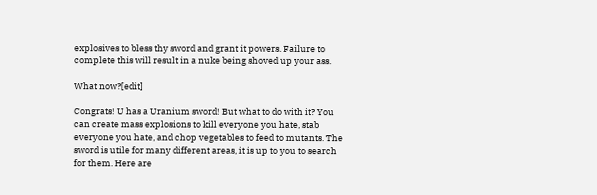explosives to bless thy sword and grant it powers. Failure to complete this will result in a nuke being shoved up your ass.

What now?[edit]

Congrats! U has a Uranium sword! But what to do with it? You can create mass explosions to kill everyone you hate, stab everyone you hate, and chop vegetables to feed to mutants. The sword is utile for many different areas, it is up to you to search for them. Here are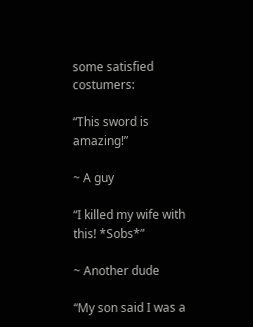some satisfied costumers:

“This sword is amazing!”

~ A guy

“I killed my wife with this! *Sobs*”

~ Another dude

“My son said I was a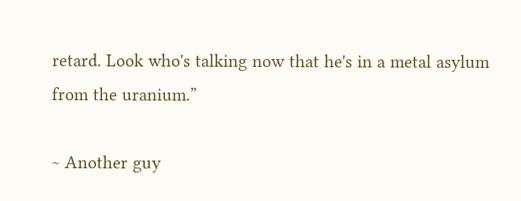retard. Look who's talking now that he's in a metal asylum from the uranium.”

~ Another guy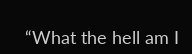“What the hell am I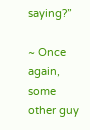saying?”

~ Once again, some other guy